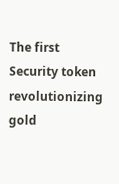The first Security token revolutionizing gold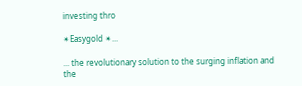investing thro

✴Easygold ✴...

... the revolutionary solution to the surging inflation and the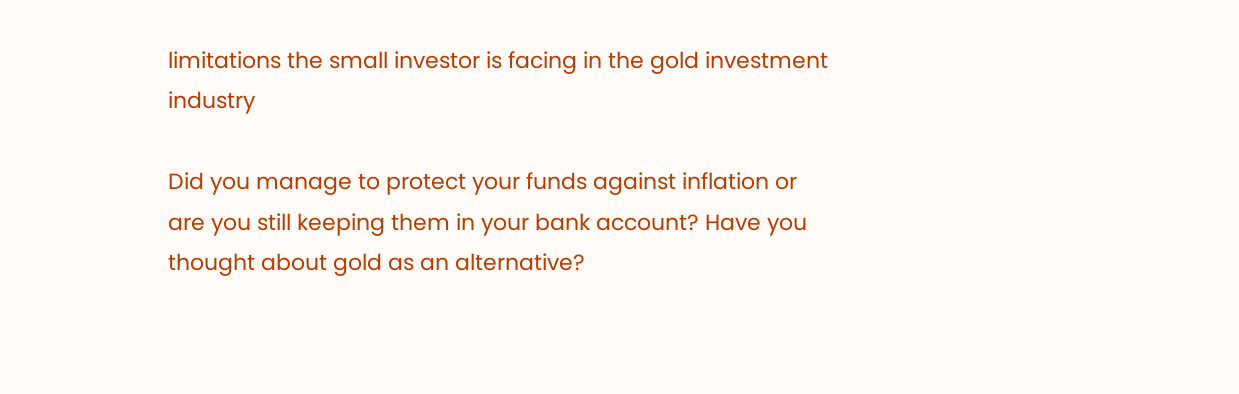limitations the small investor is facing in the gold investment industry

Did you manage to protect your funds against inflation or are you still keeping them in your bank account? Have you thought about gold as an alternative?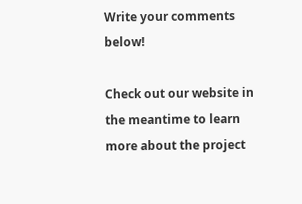Write your comments below!

Check out our website in the meantime to learn more about the project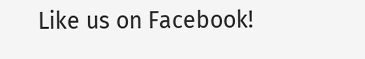Like us on Facebook!